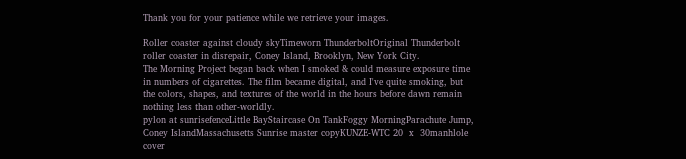Thank you for your patience while we retrieve your images.

Roller coaster against cloudy skyTimeworn ThunderboltOriginal Thunderbolt roller coaster in disrepair, Coney Island, Brooklyn, New York City.
The Morning Project began back when I smoked & could measure exposure time in numbers of cigarettes. The film became digital, and I've quite smoking, but the colors, shapes, and textures of the world in the hours before dawn remain nothing less than other-worldly.
pylon at sunrisefenceLittle BayStaircase On TankFoggy MorningParachute Jump, Coney IslandMassachusetts Sunrise master copyKUNZE-WTC 20  x  30manhlole cover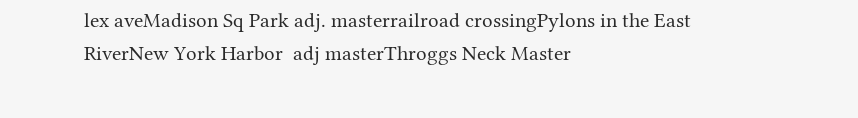lex aveMadison Sq Park adj. masterrailroad crossingPylons in the East RiverNew York Harbor  adj masterThroggs Neck Master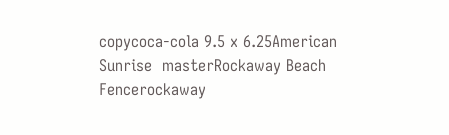copycoca-cola 9.5 x 6.25American Sunrise  masterRockaway Beach Fencerockaway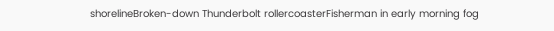shorelineBroken-down Thunderbolt rollercoasterFisherman in early morning fog